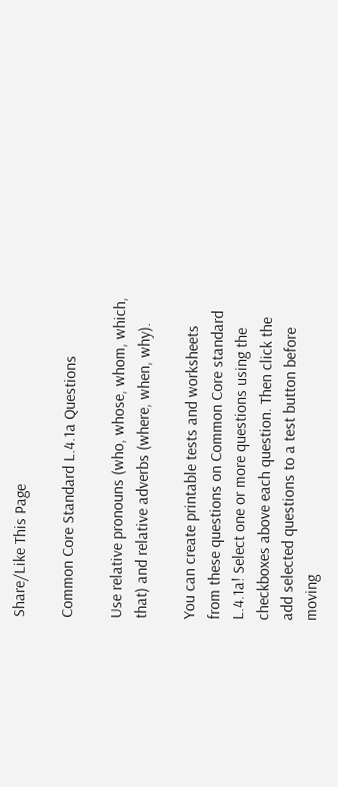Share/Like This Page

Common Core Standard L.4.1a Questions

Use relative pronouns (who, whose, whom, which, that) and relative adverbs (where, when, why).

You can create printable tests and worksheets from these questions on Common Core standard L.4.1a! Select one or more questions using the checkboxes above each question. Then click the add selected questions to a test button before moving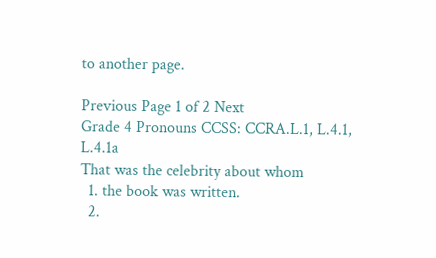to another page.

Previous Page 1 of 2 Next
Grade 4 Pronouns CCSS: CCRA.L.1, L.4.1, L.4.1a
That was the celebrity about whom
  1. the book was written.
  2.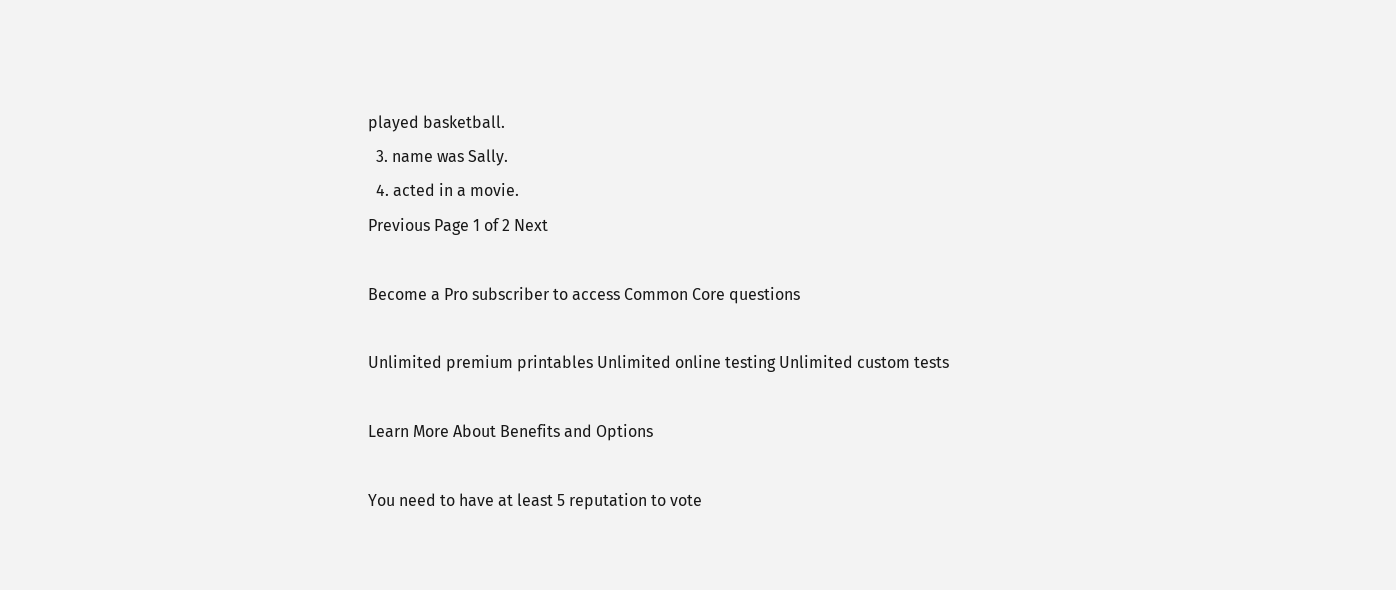played basketball.
  3. name was Sally.
  4. acted in a movie.
Previous Page 1 of 2 Next

Become a Pro subscriber to access Common Core questions

Unlimited premium printables Unlimited online testing Unlimited custom tests

Learn More About Benefits and Options

You need to have at least 5 reputation to vote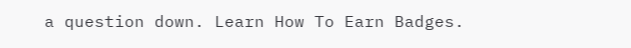a question down. Learn How To Earn Badges.